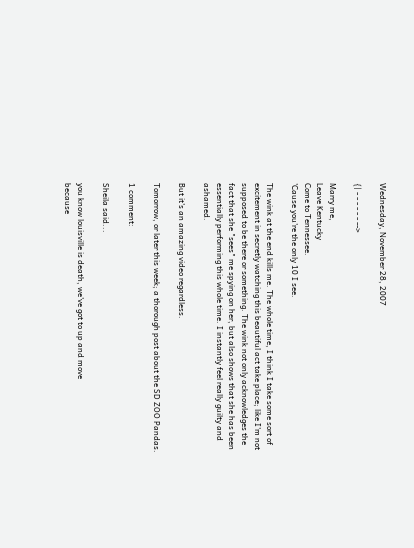Wednesday, November 28, 2007

{| - - - - - - -->

Marry me,
Leave Kentucky
Come to Tennessee.
'Cause you're the only 10 I see.

The wink at the end kills me. The whole time, I think I take some sort of excitement in secretly watching this beautiful act take place; like I'm not supposed to be there or something. The wink not only acknowledges the fact that she "sees" me spying on her, but also shows that she has been essentially performing this whole time. I instantly feel really guilty and ashamed.

But it's an amazing video regardless.

Tomorrow, or later this week; a thorough post about the SD ZOO Pandas.

1 comment:

Sheila said...

you know louisville is death, we've got to up and move
because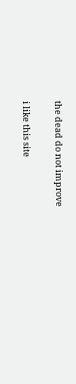the dead do not improve

i like this site